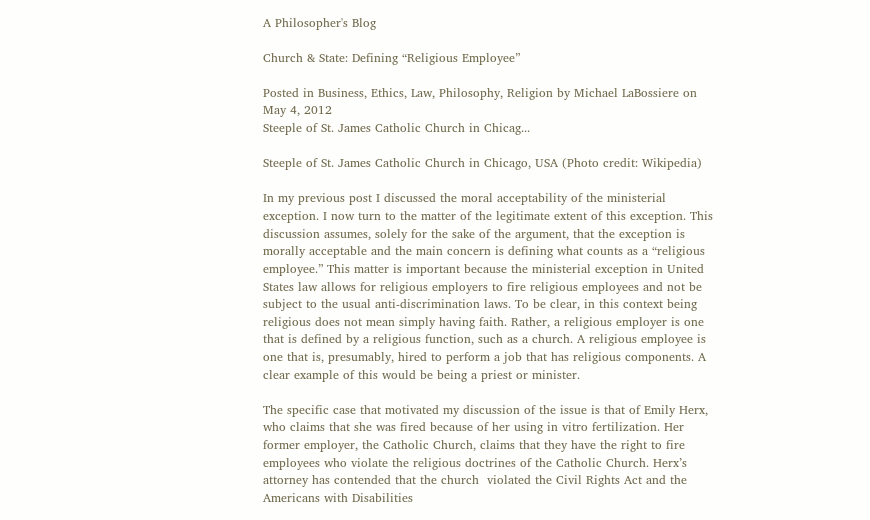A Philosopher's Blog

Church & State: Defining “Religious Employee”

Posted in Business, Ethics, Law, Philosophy, Religion by Michael LaBossiere on May 4, 2012
Steeple of St. James Catholic Church in Chicag...

Steeple of St. James Catholic Church in Chicago, USA (Photo credit: Wikipedia)

In my previous post I discussed the moral acceptability of the ministerial exception. I now turn to the matter of the legitimate extent of this exception. This discussion assumes, solely for the sake of the argument, that the exception is morally acceptable and the main concern is defining what counts as a “religious employee.” This matter is important because the ministerial exception in United States law allows for religious employers to fire religious employees and not be subject to the usual anti-discrimination laws. To be clear, in this context being religious does not mean simply having faith. Rather, a religious employer is one that is defined by a religious function, such as a church. A religious employee is one that is, presumably, hired to perform a job that has religious components. A clear example of this would be being a priest or minister.

The specific case that motivated my discussion of the issue is that of Emily Herx, who claims that she was fired because of her using in vitro fertilization. Her former employer, the Catholic Church, claims that they have the right to fire employees who violate the religious doctrines of the Catholic Church. Herx’s attorney has contended that the church  violated the Civil Rights Act and the Americans with Disabilities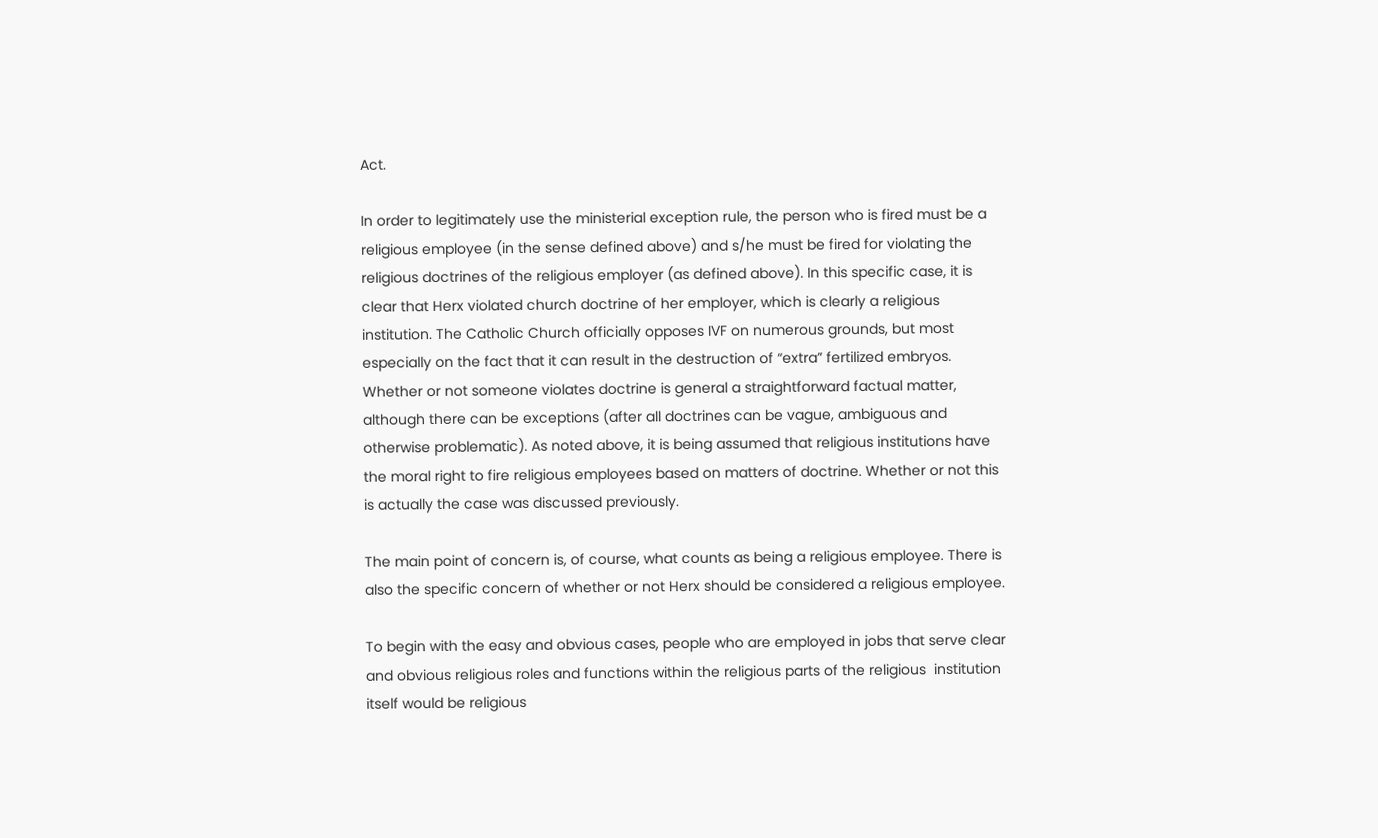Act.

In order to legitimately use the ministerial exception rule, the person who is fired must be a religious employee (in the sense defined above) and s/he must be fired for violating the religious doctrines of the religious employer (as defined above). In this specific case, it is clear that Herx violated church doctrine of her employer, which is clearly a religious institution. The Catholic Church officially opposes IVF on numerous grounds, but most especially on the fact that it can result in the destruction of “extra” fertilized embryos. Whether or not someone violates doctrine is general a straightforward factual matter, although there can be exceptions (after all doctrines can be vague, ambiguous and otherwise problematic). As noted above, it is being assumed that religious institutions have the moral right to fire religious employees based on matters of doctrine. Whether or not this is actually the case was discussed previously.

The main point of concern is, of course, what counts as being a religious employee. There is also the specific concern of whether or not Herx should be considered a religious employee.

To begin with the easy and obvious cases, people who are employed in jobs that serve clear and obvious religious roles and functions within the religious parts of the religious  institution itself would be religious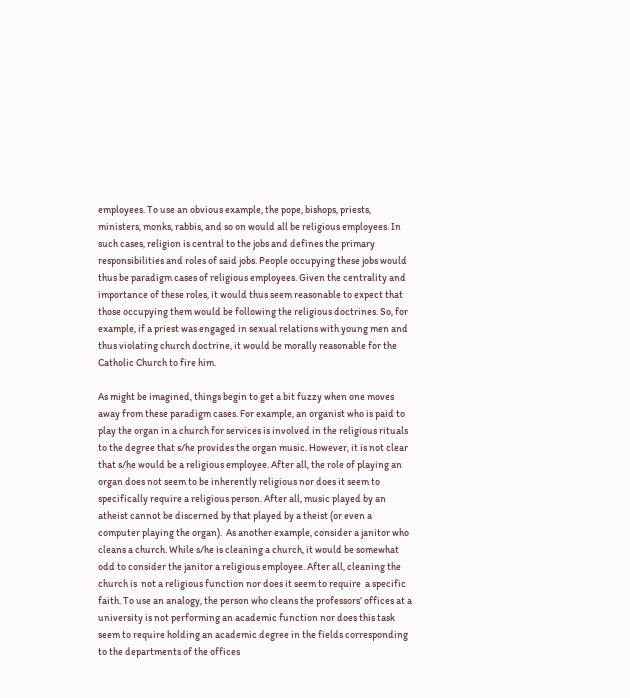employees. To use an obvious example, the pope, bishops, priests, ministers, monks, rabbis, and so on would all be religious employees. In such cases, religion is central to the jobs and defines the primary responsibilities and roles of said jobs. People occupying these jobs would thus be paradigm cases of religious employees. Given the centrality and importance of these roles, it would thus seem reasonable to expect that those occupying them would be following the religious doctrines. So, for example, if a priest was engaged in sexual relations with young men and thus violating church doctrine, it would be morally reasonable for the Catholic Church to fire him.

As might be imagined, things begin to get a bit fuzzy when one moves away from these paradigm cases. For example, an organist who is paid to play the organ in a church for services is involved in the religious rituals to the degree that s/he provides the organ music. However, it is not clear that s/he would be a religious employee. After all, the role of playing an organ does not seem to be inherently religious nor does it seem to specifically require a religious person. After all, music played by an atheist cannot be discerned by that played by a theist (or even a computer playing the organ).  As another example, consider a janitor who cleans a church. While s/he is cleaning a church, it would be somewhat odd to consider the janitor a religious employee. After all, cleaning the church is  not a religious function nor does it seem to require  a specific faith. To use an analogy, the person who cleans the professors’ offices at a university is not performing an academic function nor does this task seem to require holding an academic degree in the fields corresponding to the departments of the offices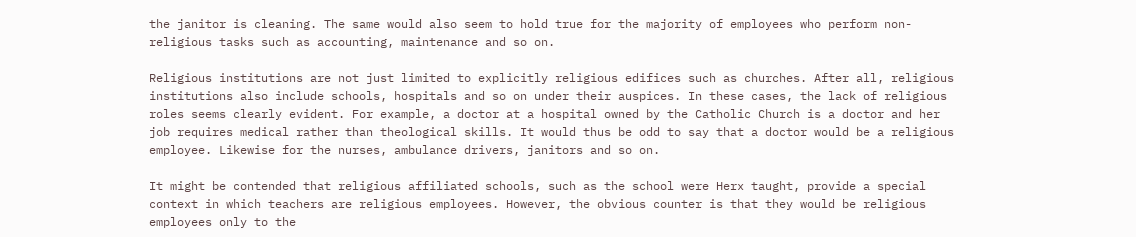the janitor is cleaning. The same would also seem to hold true for the majority of employees who perform non-religious tasks such as accounting, maintenance and so on.

Religious institutions are not just limited to explicitly religious edifices such as churches. After all, religious institutions also include schools, hospitals and so on under their auspices. In these cases, the lack of religious roles seems clearly evident. For example, a doctor at a hospital owned by the Catholic Church is a doctor and her job requires medical rather than theological skills. It would thus be odd to say that a doctor would be a religious employee. Likewise for the nurses, ambulance drivers, janitors and so on.

It might be contended that religious affiliated schools, such as the school were Herx taught, provide a special context in which teachers are religious employees. However, the obvious counter is that they would be religious employees only to the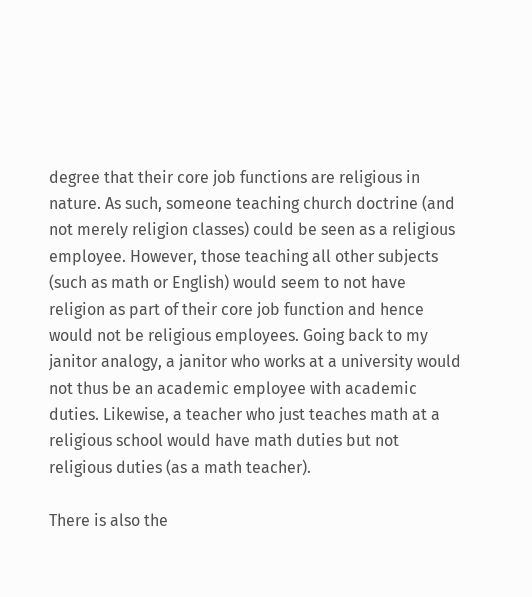degree that their core job functions are religious in nature. As such, someone teaching church doctrine (and not merely religion classes) could be seen as a religious employee. However, those teaching all other subjects (such as math or English) would seem to not have religion as part of their core job function and hence would not be religious employees. Going back to my janitor analogy, a janitor who works at a university would not thus be an academic employee with academic duties. Likewise, a teacher who just teaches math at a religious school would have math duties but not religious duties (as a math teacher).

There is also the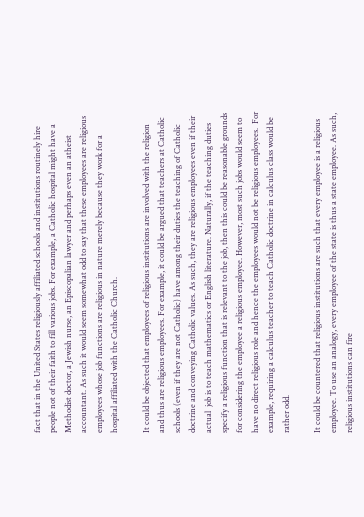fact that in the United States religiously affiliated schools and institutions routinely hire people not of their faith to fill various jobs. For example, a Catholic hospital might have a Methodist doctor, a Jewish nurse, an Episcopalian lawyer and perhaps even an atheist accountant. As such it would seem somewhat odd to say that these employees are religious employees whose job functions are religious in nature merely because they work for a hospital affiliated with the Catholic Church.

It could be objected that employees of religious institutions are involved with the religion and thus are religious employees. For example, it could be argued that teachers at Catholic schools (even if they are not Catholic) have among their duties the teaching of Catholic doctrine and conveying Catholic values. As such, they are religious employees even if their actual  job is to teach mathematics or English literature. Naturally, if the teaching duties specify a religious function that is relevant to the job, then this could be reasonable grounds for considering the employee a religious employee. However, most such jobs would seem to have no direct religious role and hence the employees would not be religious employees.  For example, requiring a calculus teacher to teach Catholic doctrine in calculus class would be rather odd.

It could be countered that religious institutions are such that every employee is a religious employee. To use an analogy, every employee of the state is thus a state employee. As such, religious institutions can fire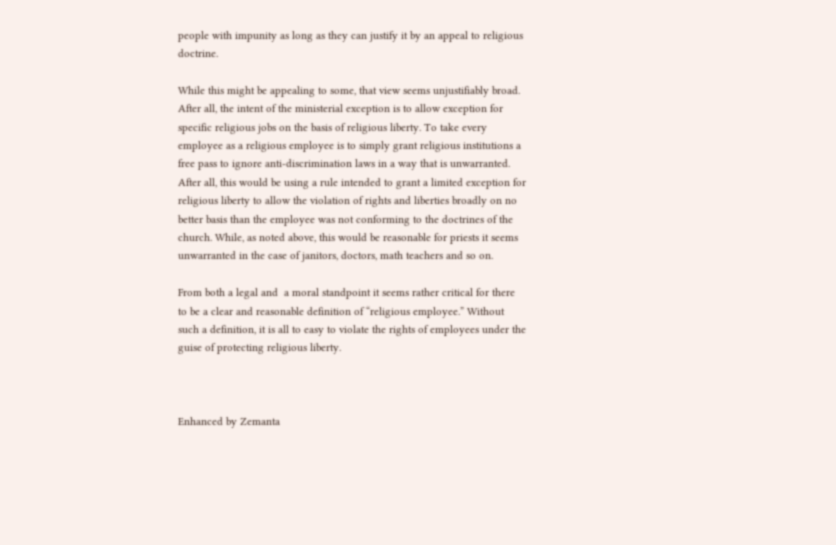people with impunity as long as they can justify it by an appeal to religious doctrine.

While this might be appealing to some, that view seems unjustifiably broad. After all, the intent of the ministerial exception is to allow exception for specific religious jobs on the basis of religious liberty. To take every employee as a religious employee is to simply grant religious institutions a free pass to ignore anti-discrimination laws in a way that is unwarranted. After all, this would be using a rule intended to grant a limited exception for religious liberty to allow the violation of rights and liberties broadly on no better basis than the employee was not conforming to the doctrines of the church. While, as noted above, this would be reasonable for priests it seems unwarranted in the case of janitors, doctors, math teachers and so on.

From both a legal and  a moral standpoint it seems rather critical for there to be a clear and reasonable definition of “religious employee.” Without such a definition, it is all to easy to violate the rights of employees under the guise of protecting religious liberty.



Enhanced by Zemanta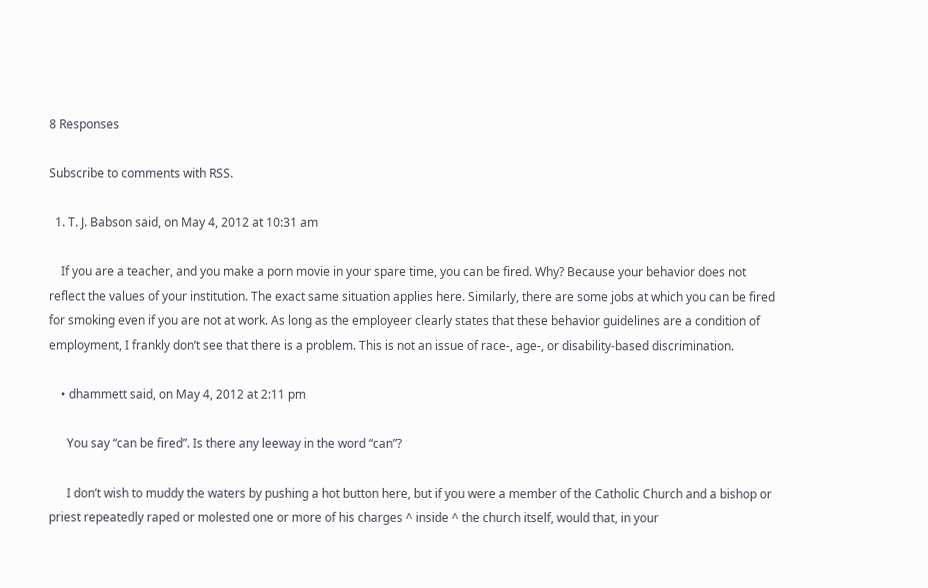8 Responses

Subscribe to comments with RSS.

  1. T. J. Babson said, on May 4, 2012 at 10:31 am

    If you are a teacher, and you make a porn movie in your spare time, you can be fired. Why? Because your behavior does not reflect the values of your institution. The exact same situation applies here. Similarly, there are some jobs at which you can be fired for smoking even if you are not at work. As long as the employeer clearly states that these behavior guidelines are a condition of employment, I frankly don’t see that there is a problem. This is not an issue of race-, age-, or disability-based discrimination.

    • dhammett said, on May 4, 2012 at 2:11 pm

      You say “can be fired”. Is there any leeway in the word “can”?

      I don’t wish to muddy the waters by pushing a hot button here, but if you were a member of the Catholic Church and a bishop or priest repeatedly raped or molested one or more of his charges ^ inside ^ the church itself, would that, in your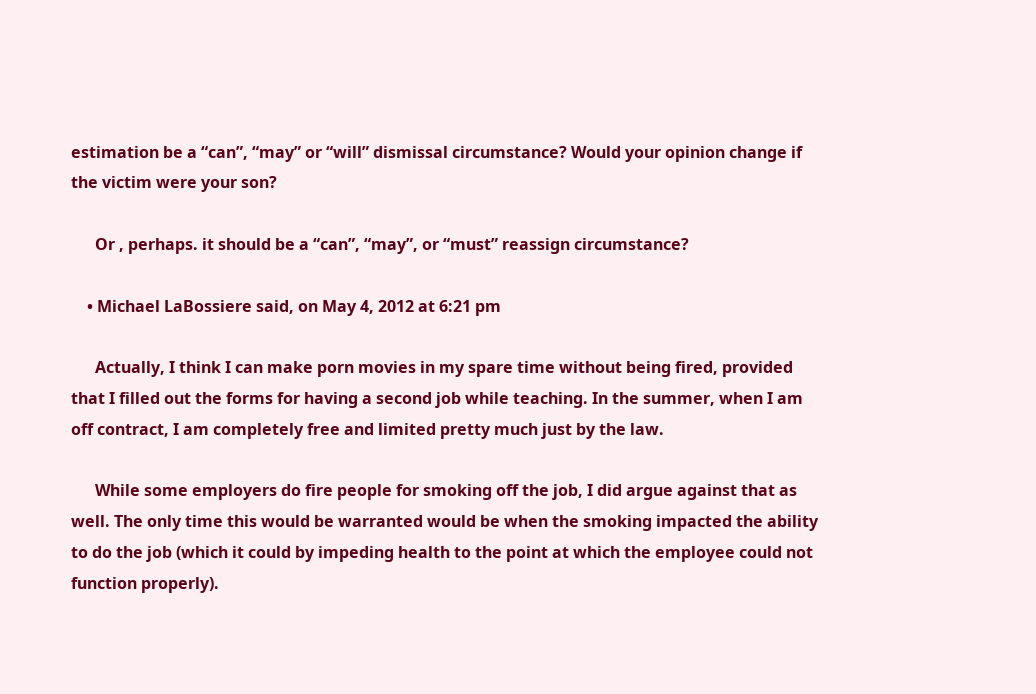estimation be a “can”, “may” or “will” dismissal circumstance? Would your opinion change if the victim were your son?

      Or , perhaps. it should be a “can”, “may”, or “must” reassign circumstance?

    • Michael LaBossiere said, on May 4, 2012 at 6:21 pm

      Actually, I think I can make porn movies in my spare time without being fired, provided that I filled out the forms for having a second job while teaching. In the summer, when I am off contract, I am completely free and limited pretty much just by the law.

      While some employers do fire people for smoking off the job, I did argue against that as well. The only time this would be warranted would be when the smoking impacted the ability to do the job (which it could by impeding health to the point at which the employee could not function properly).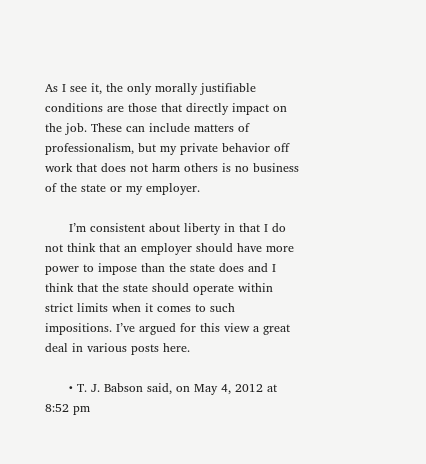As I see it, the only morally justifiable conditions are those that directly impact on the job. These can include matters of professionalism, but my private behavior off work that does not harm others is no business of the state or my employer.

      I’m consistent about liberty in that I do not think that an employer should have more power to impose than the state does and I think that the state should operate within strict limits when it comes to such impositions. I’ve argued for this view a great deal in various posts here.

      • T. J. Babson said, on May 4, 2012 at 8:52 pm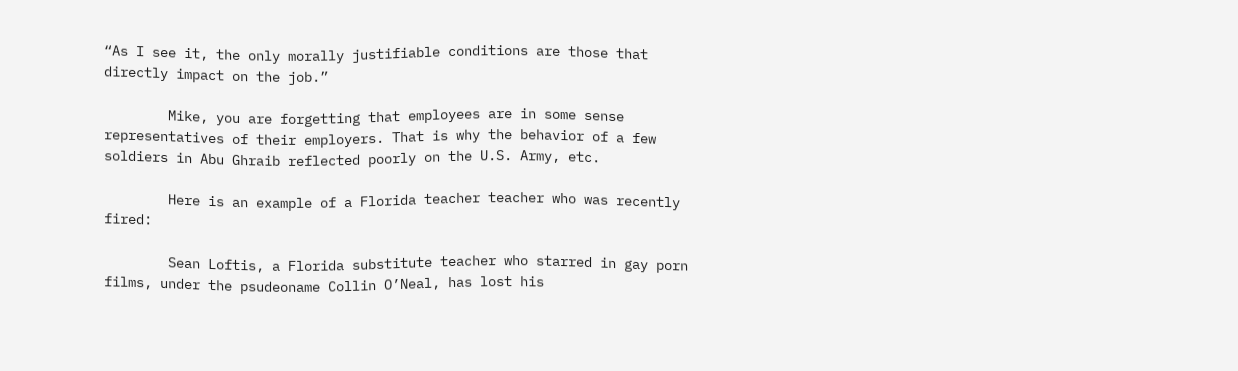“As I see it, the only morally justifiable conditions are those that directly impact on the job.”

        Mike, you are forgetting that employees are in some sense representatives of their employers. That is why the behavior of a few soldiers in Abu Ghraib reflected poorly on the U.S. Army, etc.

        Here is an example of a Florida teacher teacher who was recently fired:

        Sean Loftis, a Florida substitute teacher who starred in gay porn films, under the psudeoname Collin O’Neal, has lost his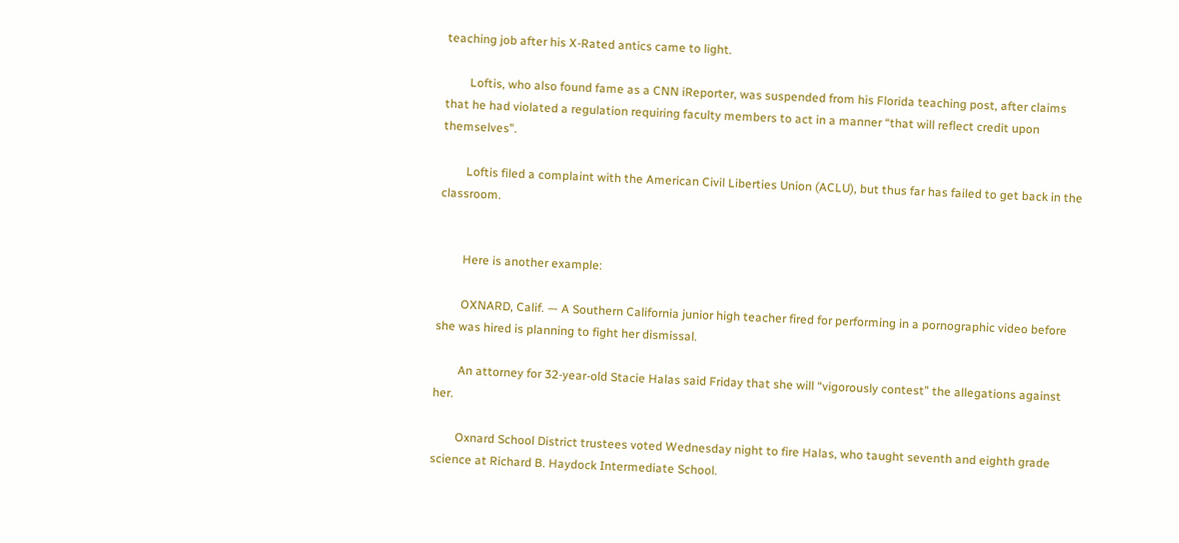teaching job after his X-Rated antics came to light.

        Loftis, who also found fame as a CNN iReporter, was suspended from his Florida teaching post, after claims that he had violated a regulation requiring faculty members to act in a manner “that will reflect credit upon themselves”.

        Loftis filed a complaint with the American Civil Liberties Union (ACLU), but thus far has failed to get back in the classroom.


        Here is another example:

        OXNARD, Calif. — A Southern California junior high teacher fired for performing in a pornographic video before she was hired is planning to fight her dismissal.

        An attorney for 32-year-old Stacie Halas said Friday that she will “vigorously contest” the allegations against her.

        Oxnard School District trustees voted Wednesday night to fire Halas, who taught seventh and eighth grade science at Richard B. Haydock Intermediate School.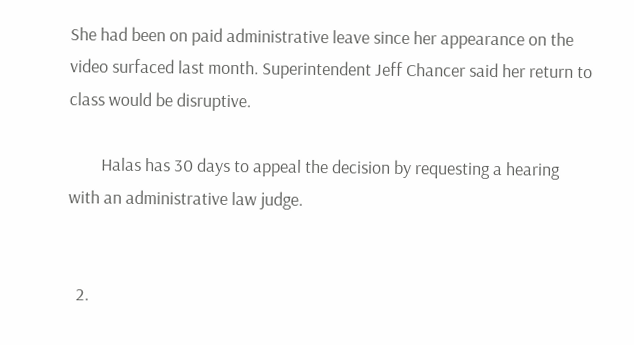She had been on paid administrative leave since her appearance on the video surfaced last month. Superintendent Jeff Chancer said her return to class would be disruptive.

        Halas has 30 days to appeal the decision by requesting a hearing with an administrative law judge.


  2.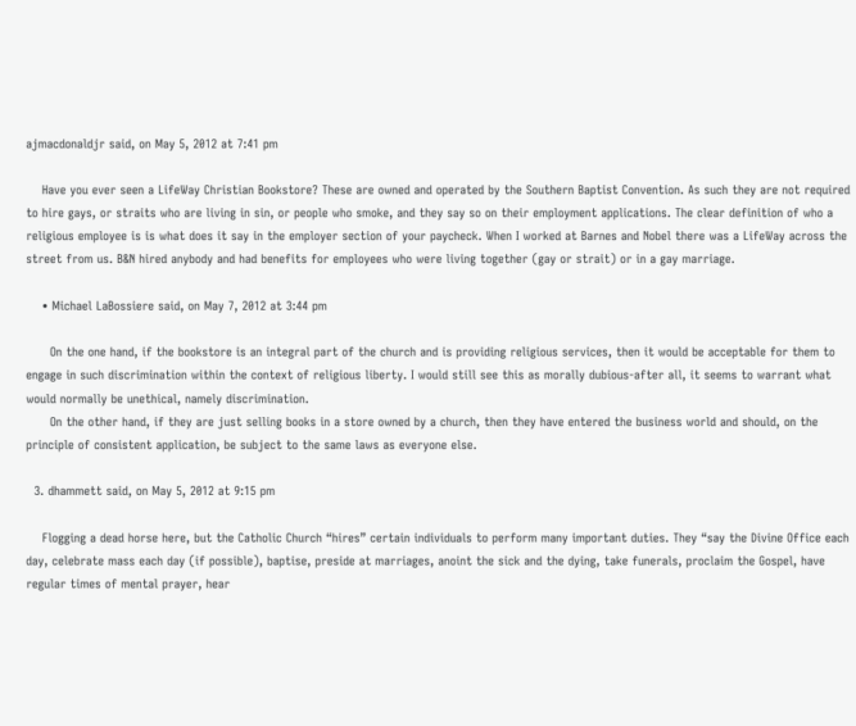ajmacdonaldjr said, on May 5, 2012 at 7:41 pm

    Have you ever seen a LifeWay Christian Bookstore? These are owned and operated by the Southern Baptist Convention. As such they are not required to hire gays, or straits who are living in sin, or people who smoke, and they say so on their employment applications. The clear definition of who a religious employee is is what does it say in the employer section of your paycheck. When I worked at Barnes and Nobel there was a LifeWay across the street from us. B&N hired anybody and had benefits for employees who were living together (gay or strait) or in a gay marriage.

    • Michael LaBossiere said, on May 7, 2012 at 3:44 pm

      On the one hand, if the bookstore is an integral part of the church and is providing religious services, then it would be acceptable for them to engage in such discrimination within the context of religious liberty. I would still see this as morally dubious-after all, it seems to warrant what would normally be unethical, namely discrimination.
      On the other hand, if they are just selling books in a store owned by a church, then they have entered the business world and should, on the principle of consistent application, be subject to the same laws as everyone else.

  3. dhammett said, on May 5, 2012 at 9:15 pm

    Flogging a dead horse here, but the Catholic Church “hires” certain individuals to perform many important duties. They “say the Divine Office each day, celebrate mass each day (if possible), baptise, preside at marriages, anoint the sick and the dying, take funerals, proclaim the Gospel, have regular times of mental prayer, hear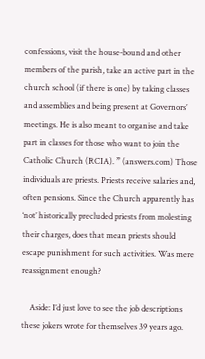confessions, visit the house-bound and other members of the parish, take an active part in the church school (if there is one) by taking classes and assemblies and being present at Governors’ meetings. He is also meant to organise and take part in classes for those who want to join the Catholic Church (RCIA). ” (answers.com) Those individuals are priests. Priests receive salaries and, often pensions. Since the Church apparently has ‘not’ historically precluded priests from molesting their charges, does that mean priests should escape punishment for such activities. Was mere reassignment enough?

    Aside: I’d just love to see the job descriptions these jokers wrote for themselves 39 years ago.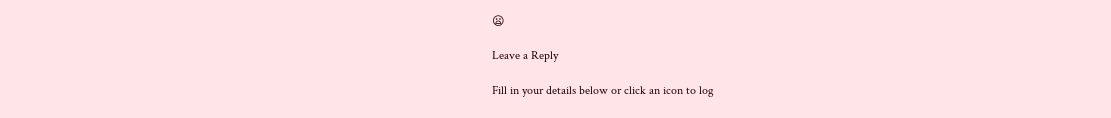😦

Leave a Reply

Fill in your details below or click an icon to log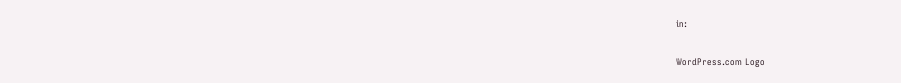in:

WordPress.com Logo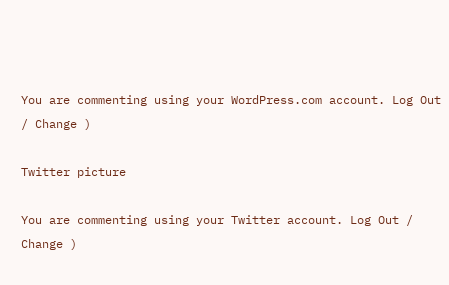You are commenting using your WordPress.com account. Log Out / Change )

Twitter picture

You are commenting using your Twitter account. Log Out / Change )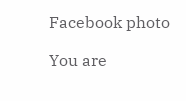Facebook photo

You are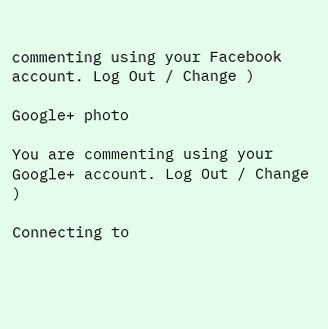commenting using your Facebook account. Log Out / Change )

Google+ photo

You are commenting using your Google+ account. Log Out / Change )

Connecting to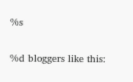%s

%d bloggers like this: